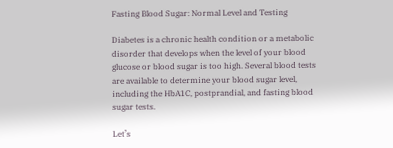Fasting Blood Sugar: Normal Level and Testing

Diabetes is a chronic health condition or a metabolic disorder that develops when the level of your blood glucose or blood sugar is too high. Several blood tests are available to determine your blood sugar level, including the HbA1C, postprandial, and fasting blood sugar tests.

Let’s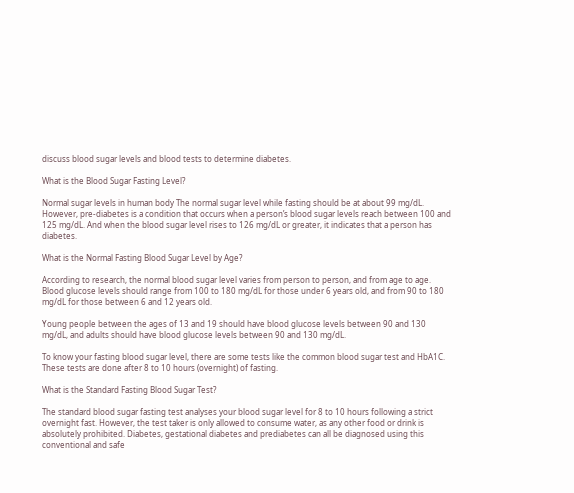discuss blood sugar levels and blood tests to determine diabetes.

What is the Blood Sugar Fasting Level?

Normal sugar levels in human body The normal sugar level while fasting should be at about 99 mg/dL. However, pre-diabetes is a condition that occurs when a person’s blood sugar levels reach between 100 and 125 mg/dL. And when the blood sugar level rises to 126 mg/dL or greater, it indicates that a person has diabetes.

What is the Normal Fasting Blood Sugar Level by Age?

According to research, the normal blood sugar level varies from person to person, and from age to age. Blood glucose levels should range from 100 to 180 mg/dL for those under 6 years old, and from 90 to 180 mg/dL for those between 6 and 12 years old.

Young people between the ages of 13 and 19 should have blood glucose levels between 90 and 130 mg/dL, and adults should have blood glucose levels between 90 and 130 mg/dL.

To know your fasting blood sugar level, there are some tests like the common blood sugar test and HbA1C. These tests are done after 8 to 10 hours (overnight) of fasting.

What is the Standard Fasting Blood Sugar Test?

The standard blood sugar fasting test analyses your blood sugar level for 8 to 10 hours following a strict overnight fast. However, the test taker is only allowed to consume water, as any other food or drink is absolutely prohibited. Diabetes, gestational diabetes and prediabetes can all be diagnosed using this conventional and safe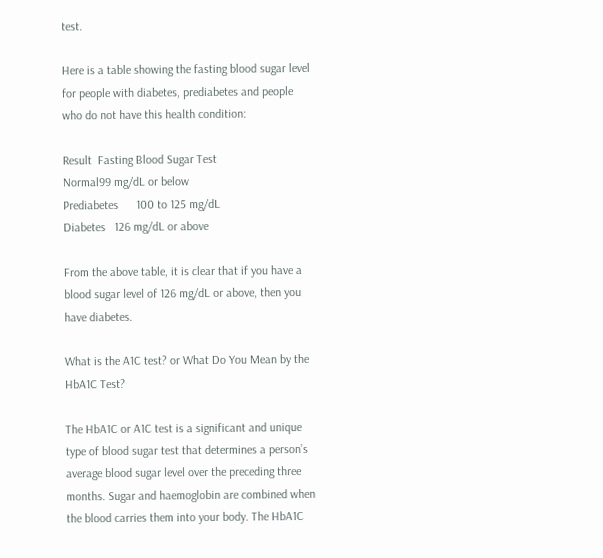test.

Here is a table showing the fasting blood sugar level for people with diabetes, prediabetes and people who do not have this health condition:

Result  Fasting Blood Sugar Test
Normal99 mg/dL or below
Prediabetes      100 to 125 mg/dL
Diabetes   126 mg/dL or above

From the above table, it is clear that if you have a blood sugar level of 126 mg/dL or above, then you have diabetes.

What is the A1C test? or What Do You Mean by the HbA1C Test?

The HbA1C or A1C test is a significant and unique type of blood sugar test that determines a person’s average blood sugar level over the preceding three months. Sugar and haemoglobin are combined when the blood carries them into your body. The HbA1C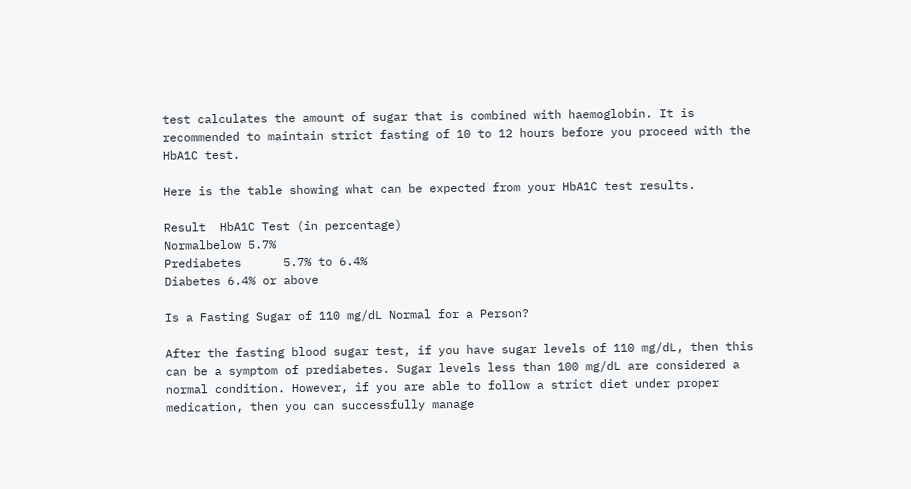test calculates the amount of sugar that is combined with haemoglobin. It is recommended to maintain strict fasting of 10 to 12 hours before you proceed with the HbA1C test.

Here is the table showing what can be expected from your HbA1C test results.

Result  HbA1C Test (in percentage)
Normalbelow 5.7%
Prediabetes      5.7% to 6.4%
Diabetes 6.4% or above

Is a Fasting Sugar of 110 mg/dL Normal for a Person?

After the fasting blood sugar test, if you have sugar levels of 110 mg/dL, then this can be a symptom of prediabetes. Sugar levels less than 100 mg/dL are considered a normal condition. However, if you are able to follow a strict diet under proper medication, then you can successfully manage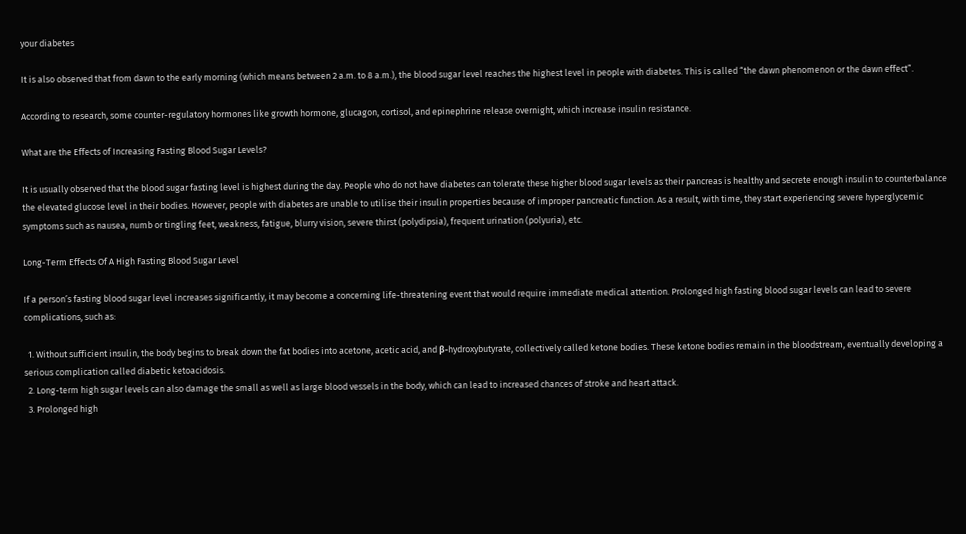your diabetes

It is also observed that from dawn to the early morning (which means between 2 a.m. to 8 a.m.), the blood sugar level reaches the highest level in people with diabetes. This is called “the dawn phenomenon or the dawn effect”.

According to research, some counter-regulatory hormones like growth hormone, glucagon, cortisol, and epinephrine release overnight, which increase insulin resistance.

What are the Effects of Increasing Fasting Blood Sugar Levels?

It is usually observed that the blood sugar fasting level is highest during the day. People who do not have diabetes can tolerate these higher blood sugar levels as their pancreas is healthy and secrete enough insulin to counterbalance the elevated glucose level in their bodies. However, people with diabetes are unable to utilise their insulin properties because of improper pancreatic function. As a result, with time, they start experiencing severe hyperglycemic symptoms such as nausea, numb or tingling feet, weakness, fatigue, blurry vision, severe thirst (polydipsia), frequent urination (polyuria), etc.

Long-Term Effects Of A High Fasting Blood Sugar Level

If a person’s fasting blood sugar level increases significantly, it may become a concerning life-threatening event that would require immediate medical attention. Prolonged high fasting blood sugar levels can lead to severe complications, such as:

  1. Without sufficient insulin, the body begins to break down the fat bodies into acetone, acetic acid, and β-hydroxybutyrate, collectively called ketone bodies. These ketone bodies remain in the bloodstream, eventually developing a serious complication called diabetic ketoacidosis.
  2. Long-term high sugar levels can also damage the small as well as large blood vessels in the body, which can lead to increased chances of stroke and heart attack.
  3. Prolonged high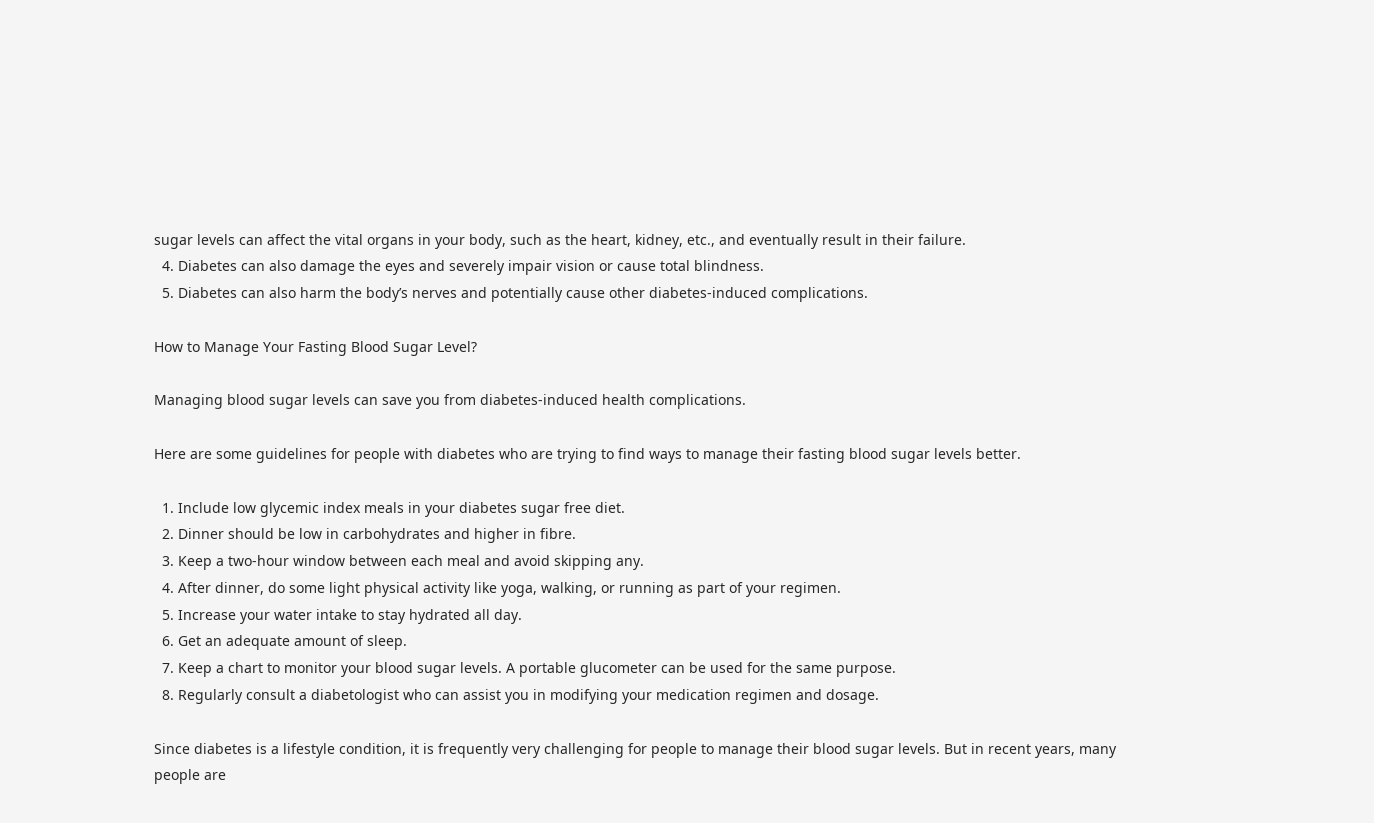sugar levels can affect the vital organs in your body, such as the heart, kidney, etc., and eventually result in their failure.
  4. Diabetes can also damage the eyes and severely impair vision or cause total blindness.
  5. Diabetes can also harm the body’s nerves and potentially cause other diabetes-induced complications.

How to Manage Your Fasting Blood Sugar Level?

Managing blood sugar levels can save you from diabetes-induced health complications.

Here are some guidelines for people with diabetes who are trying to find ways to manage their fasting blood sugar levels better.

  1. Include low glycemic index meals in your diabetes sugar free diet.
  2. Dinner should be low in carbohydrates and higher in fibre.
  3. Keep a two-hour window between each meal and avoid skipping any.
  4. After dinner, do some light physical activity like yoga, walking, or running as part of your regimen.
  5. Increase your water intake to stay hydrated all day.
  6. Get an adequate amount of sleep.
  7. Keep a chart to monitor your blood sugar levels. A portable glucometer can be used for the same purpose.
  8. Regularly consult a diabetologist who can assist you in modifying your medication regimen and dosage.

Since diabetes is a lifestyle condition, it is frequently very challenging for people to manage their blood sugar levels. But in recent years, many people are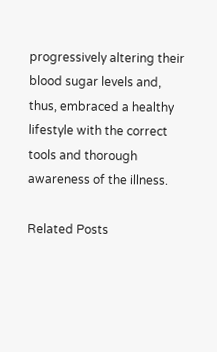progressively altering their blood sugar levels and, thus, embraced a healthy lifestyle with the correct tools and thorough awareness of the illness.

Related Posts